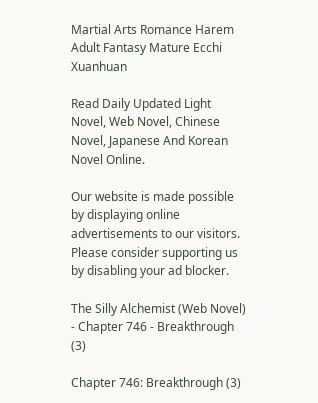Martial Arts Romance Harem Adult Fantasy Mature Ecchi Xuanhuan

Read Daily Updated Light Novel, Web Novel, Chinese Novel, Japanese And Korean Novel Online.

Our website is made possible by displaying online advertisements to our visitors.
Please consider supporting us by disabling your ad blocker.

The Silly Alchemist (Web Novel) - Chapter 746 - Breakthrough (3)

Chapter 746: Breakthrough (3)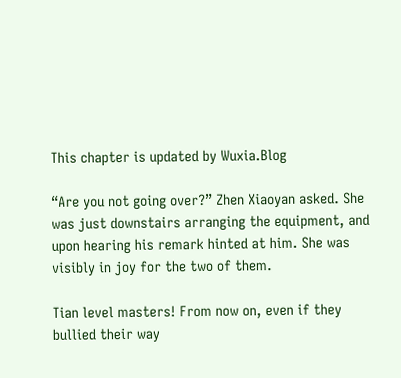This chapter is updated by Wuxia.Blog

“Are you not going over?” Zhen Xiaoyan asked. She was just downstairs arranging the equipment, and upon hearing his remark hinted at him. She was visibly in joy for the two of them.

Tian level masters! From now on, even if they bullied their way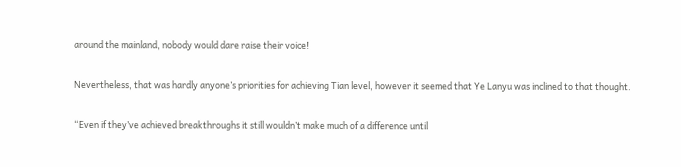around the mainland, nobody would dare raise their voice!

Nevertheless, that was hardly anyone’s priorities for achieving Tian level, however it seemed that Ye Lanyu was inclined to that thought.

“Even if they’ve achieved breakthroughs it still wouldn’t make much of a difference until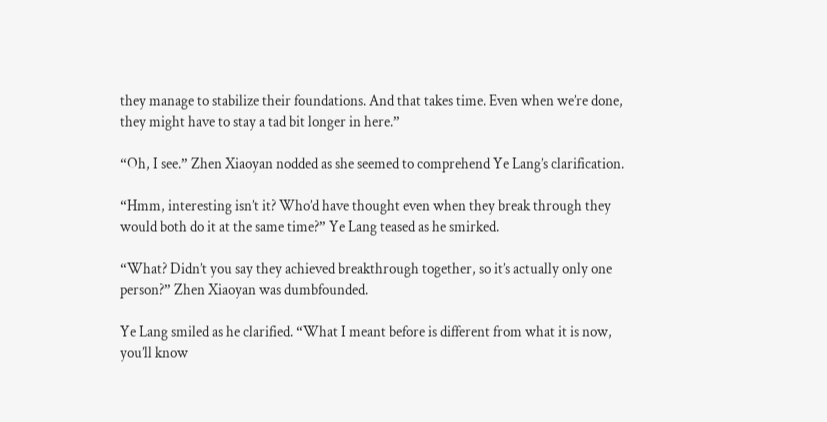they manage to stabilize their foundations. And that takes time. Even when we’re done, they might have to stay a tad bit longer in here.”

“Oh, I see.” Zhen Xiaoyan nodded as she seemed to comprehend Ye Lang’s clarification.

“Hmm, interesting isn’t it? Who’d have thought even when they break through they would both do it at the same time?” Ye Lang teased as he smirked.

“What? Didn’t you say they achieved breakthrough together, so it’s actually only one person?” Zhen Xiaoyan was dumbfounded.

Ye Lang smiled as he clarified. “What I meant before is different from what it is now, you’ll know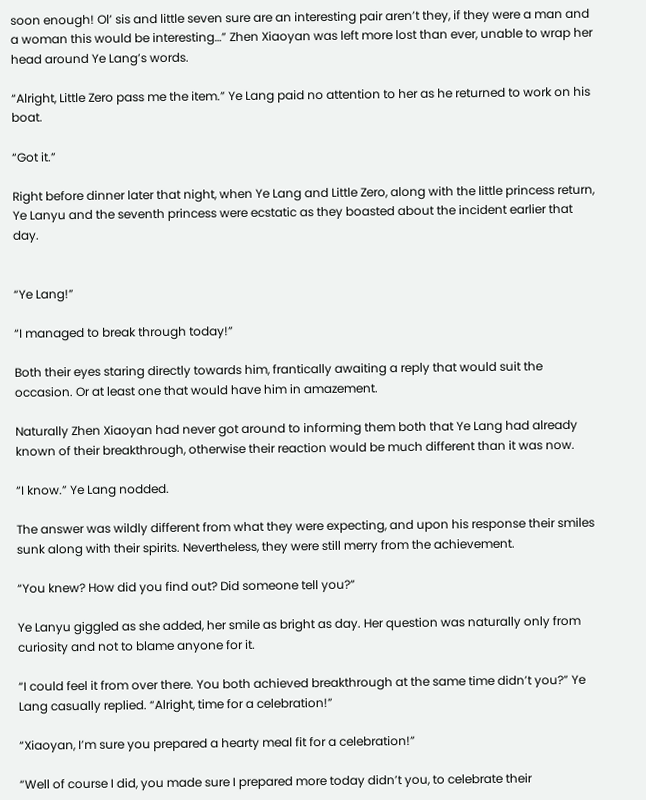soon enough! Ol’ sis and little seven sure are an interesting pair aren’t they, if they were a man and a woman this would be interesting…” Zhen Xiaoyan was left more lost than ever, unable to wrap her head around Ye Lang’s words.

“Alright, Little Zero pass me the item.” Ye Lang paid no attention to her as he returned to work on his boat.

“Got it.”

Right before dinner later that night, when Ye Lang and Little Zero, along with the little princess return, Ye Lanyu and the seventh princess were ecstatic as they boasted about the incident earlier that day.


“Ye Lang!”

“I managed to break through today!”

Both their eyes staring directly towards him, frantically awaiting a reply that would suit the occasion. Or at least one that would have him in amazement.

Naturally Zhen Xiaoyan had never got around to informing them both that Ye Lang had already known of their breakthrough, otherwise their reaction would be much different than it was now.

“I know.” Ye Lang nodded.

The answer was wildly different from what they were expecting, and upon his response their smiles sunk along with their spirits. Nevertheless, they were still merry from the achievement.

“You knew? How did you find out? Did someone tell you?”

Ye Lanyu giggled as she added, her smile as bright as day. Her question was naturally only from curiosity and not to blame anyone for it.

“I could feel it from over there. You both achieved breakthrough at the same time didn’t you?” Ye Lang casually replied. “Alright, time for a celebration!”

“Xiaoyan, I’m sure you prepared a hearty meal fit for a celebration!”

“Well of course I did, you made sure I prepared more today didn’t you, to celebrate their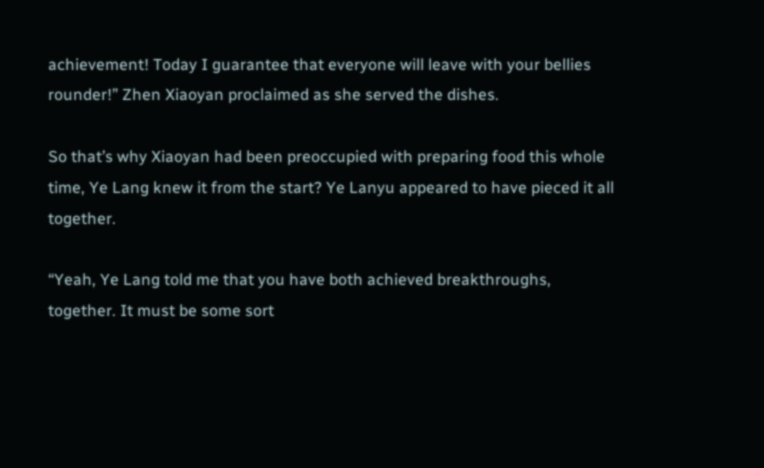achievement! Today I guarantee that everyone will leave with your bellies rounder!” Zhen Xiaoyan proclaimed as she served the dishes.

So that’s why Xiaoyan had been preoccupied with preparing food this whole time, Ye Lang knew it from the start? Ye Lanyu appeared to have pieced it all together.

“Yeah, Ye Lang told me that you have both achieved breakthroughs, together. It must be some sort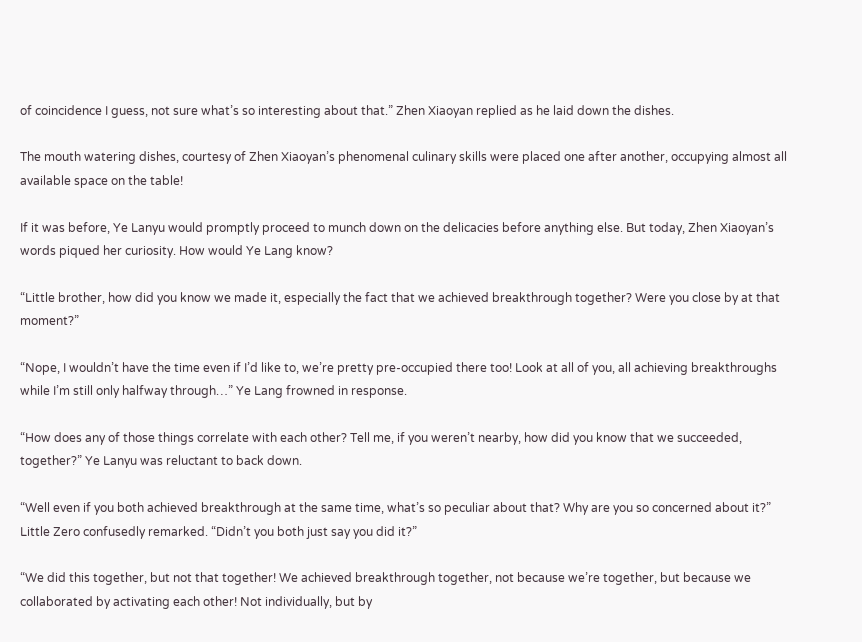of coincidence I guess, not sure what’s so interesting about that.” Zhen Xiaoyan replied as he laid down the dishes.

The mouth watering dishes, courtesy of Zhen Xiaoyan’s phenomenal culinary skills were placed one after another, occupying almost all available space on the table!

If it was before, Ye Lanyu would promptly proceed to munch down on the delicacies before anything else. But today, Zhen Xiaoyan’s words piqued her curiosity. How would Ye Lang know?

“Little brother, how did you know we made it, especially the fact that we achieved breakthrough together? Were you close by at that moment?”

“Nope, I wouldn’t have the time even if I’d like to, we’re pretty pre-occupied there too! Look at all of you, all achieving breakthroughs while I’m still only halfway through…” Ye Lang frowned in response.

“How does any of those things correlate with each other? Tell me, if you weren’t nearby, how did you know that we succeeded, together?” Ye Lanyu was reluctant to back down.

“Well even if you both achieved breakthrough at the same time, what’s so peculiar about that? Why are you so concerned about it?” Little Zero confusedly remarked. “Didn’t you both just say you did it?”

“We did this together, but not that together! We achieved breakthrough together, not because we’re together, but because we collaborated by activating each other! Not individually, but by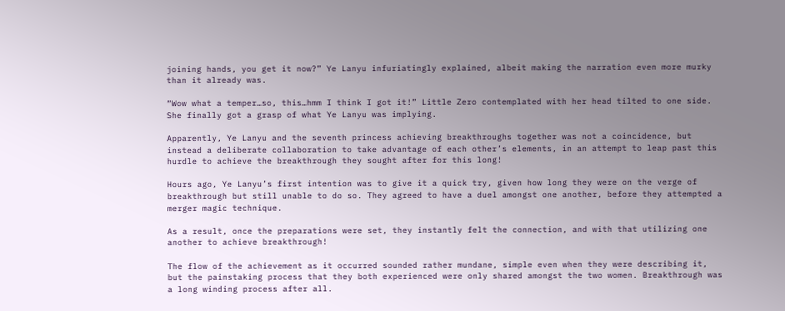joining hands, you get it now?” Ye Lanyu infuriatingly explained, albeit making the narration even more murky than it already was.

“Wow what a temper…so, this…hmm I think I got it!” Little Zero contemplated with her head tilted to one side. She finally got a grasp of what Ye Lanyu was implying.

Apparently, Ye Lanyu and the seventh princess achieving breakthroughs together was not a coincidence, but instead a deliberate collaboration to take advantage of each other’s elements, in an attempt to leap past this hurdle to achieve the breakthrough they sought after for this long!

Hours ago, Ye Lanyu’s first intention was to give it a quick try, given how long they were on the verge of breakthrough but still unable to do so. They agreed to have a duel amongst one another, before they attempted a merger magic technique.

As a result, once the preparations were set, they instantly felt the connection, and with that utilizing one another to achieve breakthrough!

The flow of the achievement as it occurred sounded rather mundane, simple even when they were describing it, but the painstaking process that they both experienced were only shared amongst the two women. Breakthrough was a long winding process after all.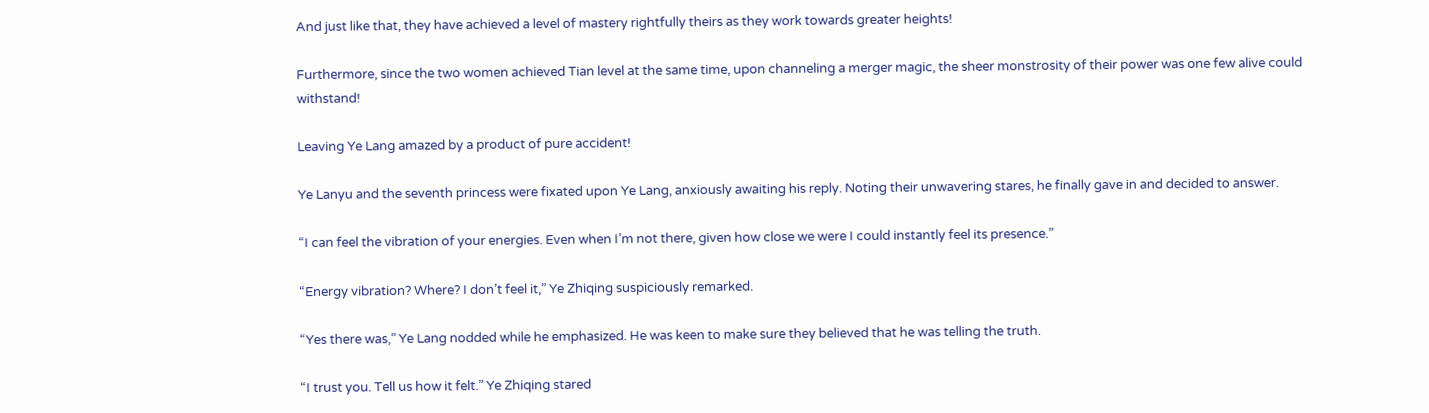And just like that, they have achieved a level of mastery rightfully theirs as they work towards greater heights!

Furthermore, since the two women achieved Tian level at the same time, upon channeling a merger magic, the sheer monstrosity of their power was one few alive could withstand!

Leaving Ye Lang amazed by a product of pure accident!

Ye Lanyu and the seventh princess were fixated upon Ye Lang, anxiously awaiting his reply. Noting their unwavering stares, he finally gave in and decided to answer.

“I can feel the vibration of your energies. Even when I’m not there, given how close we were I could instantly feel its presence.”

“Energy vibration? Where? I don’t feel it,” Ye Zhiqing suspiciously remarked.

“Yes there was,” Ye Lang nodded while he emphasized. He was keen to make sure they believed that he was telling the truth.

“I trust you. Tell us how it felt.” Ye Zhiqing stared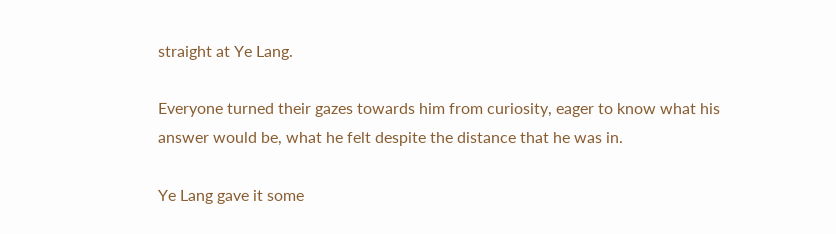straight at Ye Lang.

Everyone turned their gazes towards him from curiosity, eager to know what his answer would be, what he felt despite the distance that he was in.

Ye Lang gave it some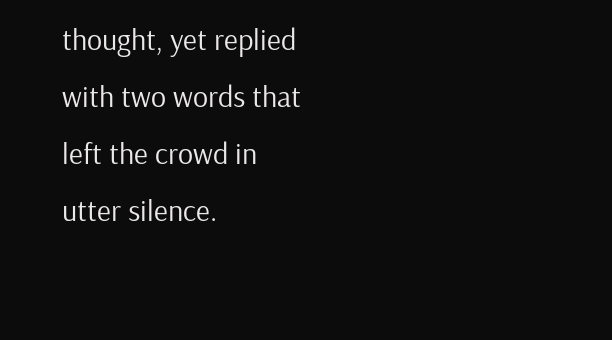thought, yet replied with two words that left the crowd in utter silence.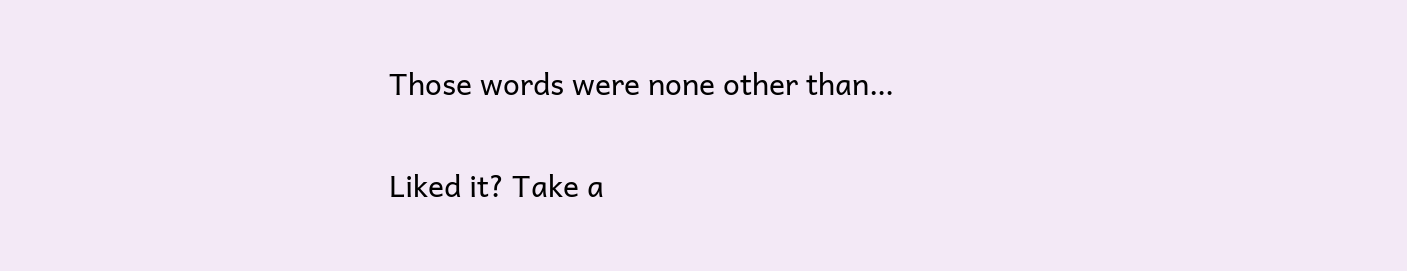Those words were none other than…

Liked it? Take a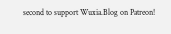second to support Wuxia.Blog on Patreon!